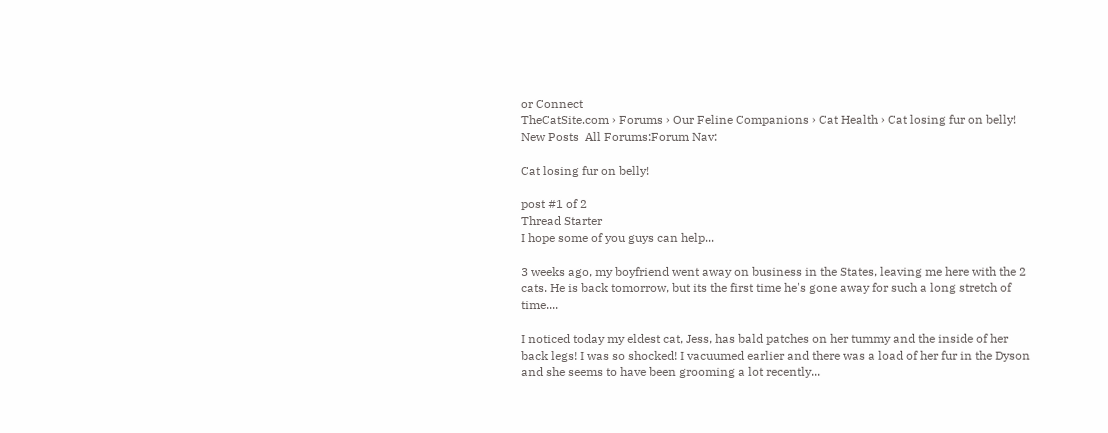or Connect
TheCatSite.com › Forums › Our Feline Companions › Cat Health › Cat losing fur on belly!
New Posts  All Forums:Forum Nav:

Cat losing fur on belly!

post #1 of 2
Thread Starter
I hope some of you guys can help...

3 weeks ago, my boyfriend went away on business in the States, leaving me here with the 2 cats. He is back tomorrow, but its the first time he's gone away for such a long stretch of time....

I noticed today my eldest cat, Jess, has bald patches on her tummy and the inside of her back legs! I was so shocked! I vacuumed earlier and there was a load of her fur in the Dyson and she seems to have been grooming a lot recently...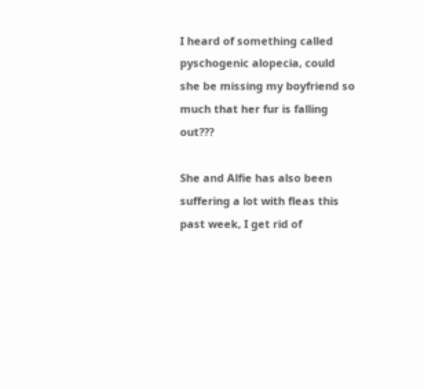I heard of something called pyschogenic alopecia, could she be missing my boyfriend so much that her fur is falling out???

She and Alfie has also been suffering a lot with fleas this past week, I get rid of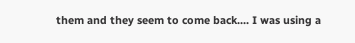them and they seem to come back.... I was using a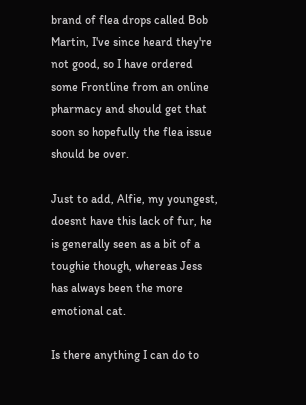brand of flea drops called Bob Martin, I've since heard they're not good, so I have ordered some Frontline from an online pharmacy and should get that soon so hopefully the flea issue should be over.

Just to add, Alfie, my youngest, doesnt have this lack of fur, he is generally seen as a bit of a toughie though, whereas Jess has always been the more emotional cat.

Is there anything I can do to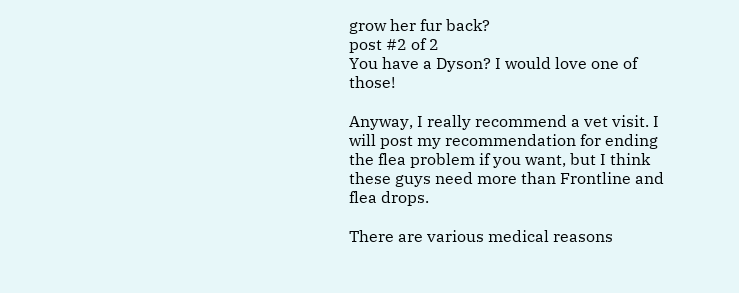grow her fur back?
post #2 of 2
You have a Dyson? I would love one of those!

Anyway, I really recommend a vet visit. I will post my recommendation for ending the flea problem if you want, but I think these guys need more than Frontline and flea drops.

There are various medical reasons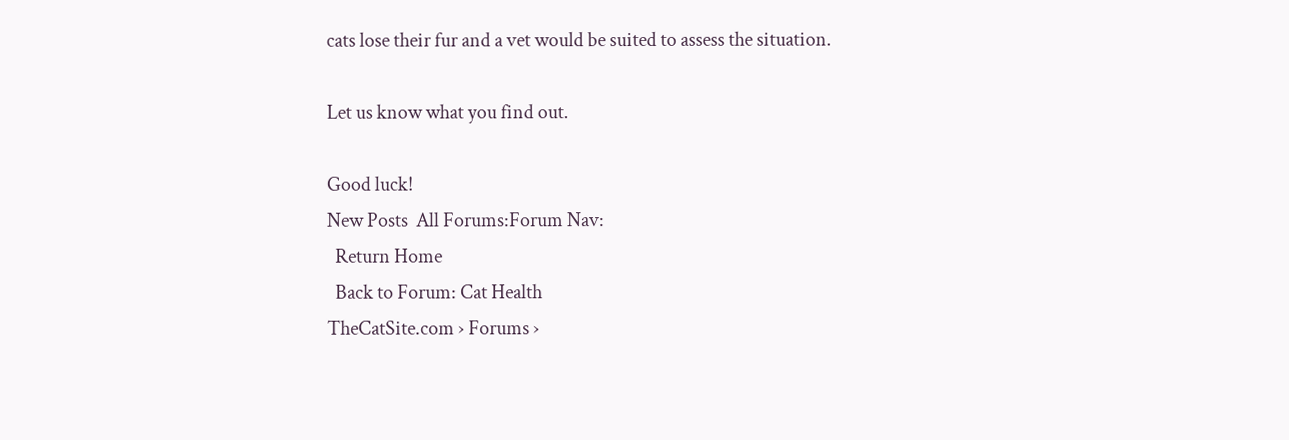cats lose their fur and a vet would be suited to assess the situation.

Let us know what you find out.

Good luck!
New Posts  All Forums:Forum Nav:
  Return Home
  Back to Forum: Cat Health
TheCatSite.com › Forums ›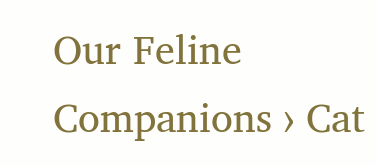Our Feline Companions › Cat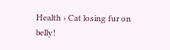Health › Cat losing fur on belly!